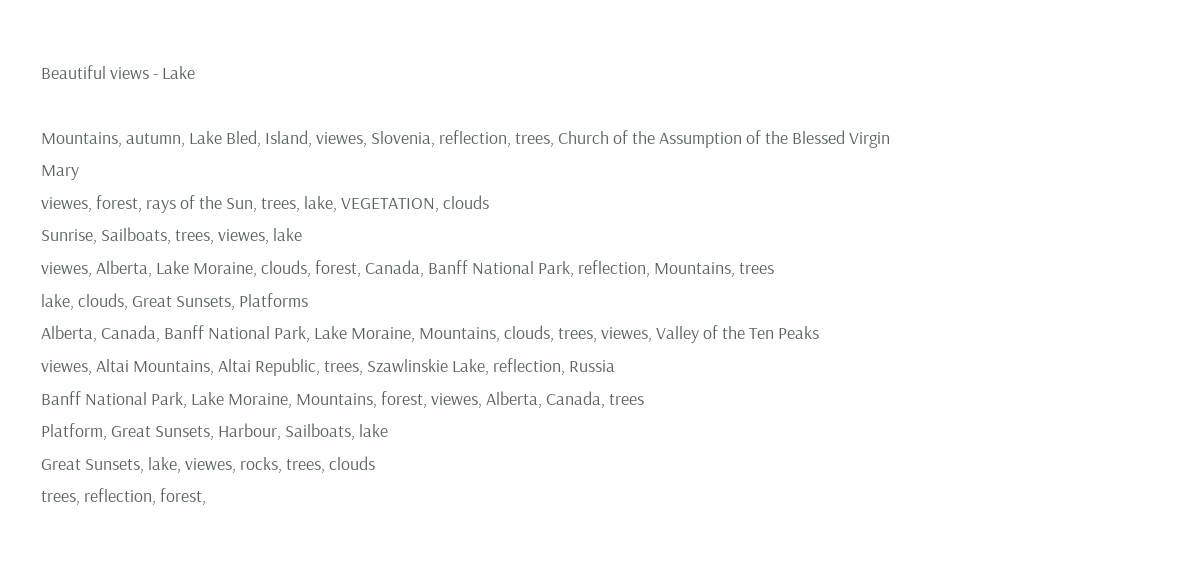Beautiful views - Lake

Mountains, autumn, Lake Bled, Island, viewes, Slovenia, reflection, trees, Church of the Assumption of the Blessed Virgin Mary
viewes, forest, rays of the Sun, trees, lake, VEGETATION, clouds
Sunrise, Sailboats, trees, viewes, lake
viewes, Alberta, Lake Moraine, clouds, forest, Canada, Banff National Park, reflection, Mountains, trees
lake, clouds, Great Sunsets, Platforms
Alberta, Canada, Banff National Park, Lake Moraine, Mountains, clouds, trees, viewes, Valley of the Ten Peaks
viewes, Altai Mountains, Altai Republic, trees, Szawlinskie Lake, reflection, Russia
Banff National Park, Lake Moraine, Mountains, forest, viewes, Alberta, Canada, trees
Platform, Great Sunsets, Harbour, Sailboats, lake
Great Sunsets, lake, viewes, rocks, trees, clouds
trees, reflection, forest,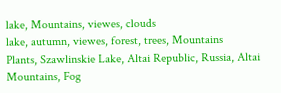lake, Mountains, viewes, clouds
lake, autumn, viewes, forest, trees, Mountains
Plants, Szawlinskie Lake, Altai Republic, Russia, Altai Mountains, Fog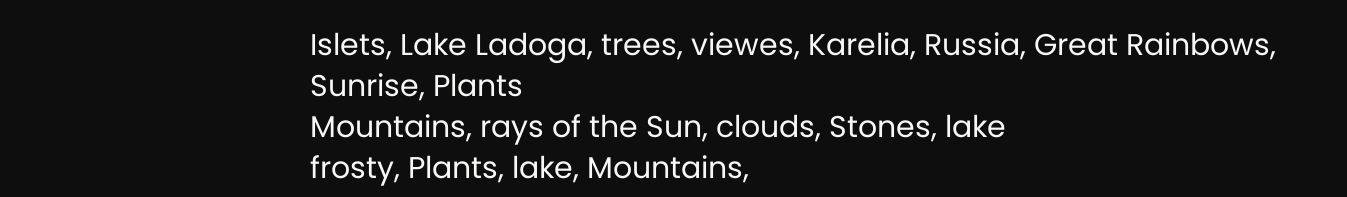Islets, Lake Ladoga, trees, viewes, Karelia, Russia, Great Rainbows, Sunrise, Plants
Mountains, rays of the Sun, clouds, Stones, lake
frosty, Plants, lake, Mountains,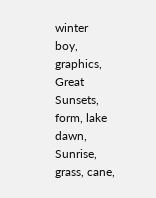winter
boy, graphics, Great Sunsets, form, lake
dawn, Sunrise, grass, cane,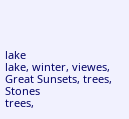lake
lake, winter, viewes, Great Sunsets, trees, Stones
trees,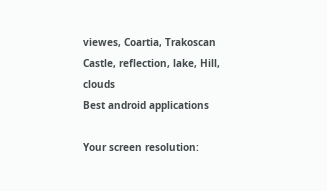viewes, Coartia, Trakoscan Castle, reflection, lake, Hill, clouds
Best android applications

Your screen resolution: